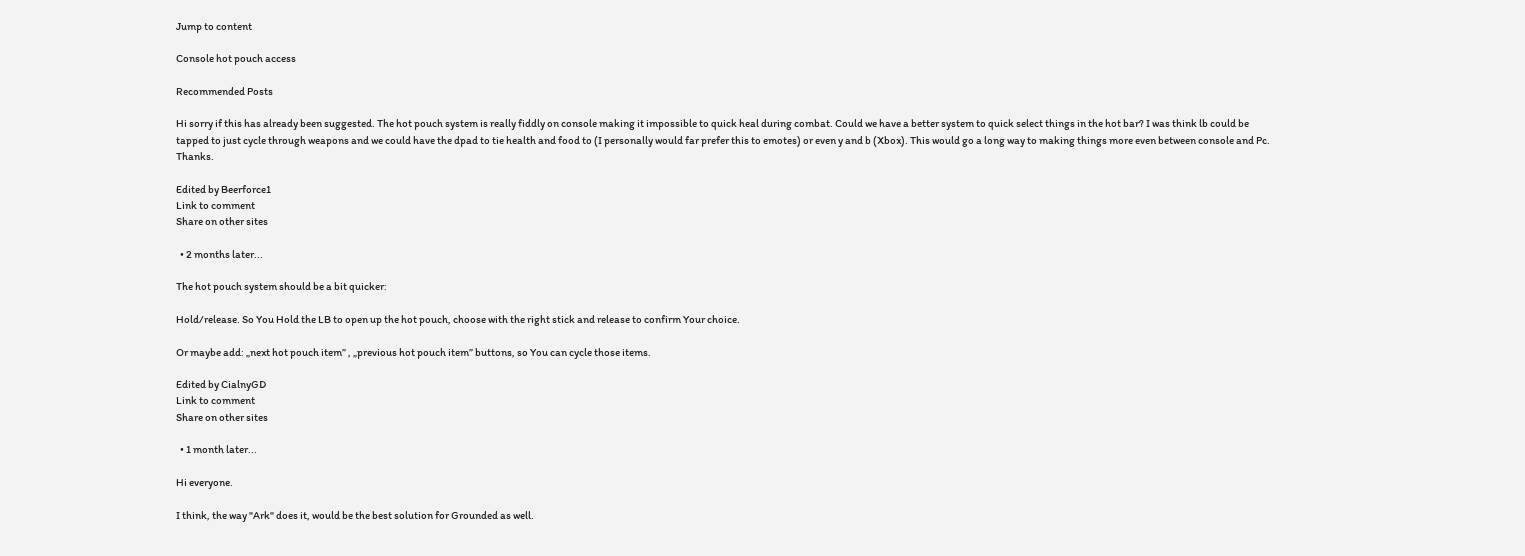Jump to content

Console hot pouch access

Recommended Posts

Hi sorry if this has already been suggested. The hot pouch system is really fiddly on console making it impossible to quick heal during combat. Could we have a better system to quick select things in the hot bar? I was think lb could be tapped to just cycle through weapons and we could have the dpad to tie health and food to (I personally would far prefer this to emotes) or even y and b (Xbox). This would go a long way to making things more even between console and Pc. Thanks.

Edited by Beerforce1
Link to comment
Share on other sites

  • 2 months later...

The hot pouch system should be a bit quicker:

Hold/release. So You Hold the LB to open up the hot pouch, choose with the right stick and release to confirm Your choice.

Or maybe add: „next hot pouch item” , „previous hot pouch item” buttons, so You can cycle those items.

Edited by CialnyGD
Link to comment
Share on other sites

  • 1 month later...

Hi everyone.

I think, the way "Ark" does it, would be the best solution for Grounded as well.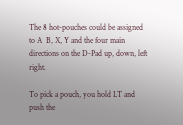The 8 hot-pouches could be assigned to A  B, X, Y and the four main directions on the D-Pad up, down, left right.

To pick a pouch, you hold LT and push the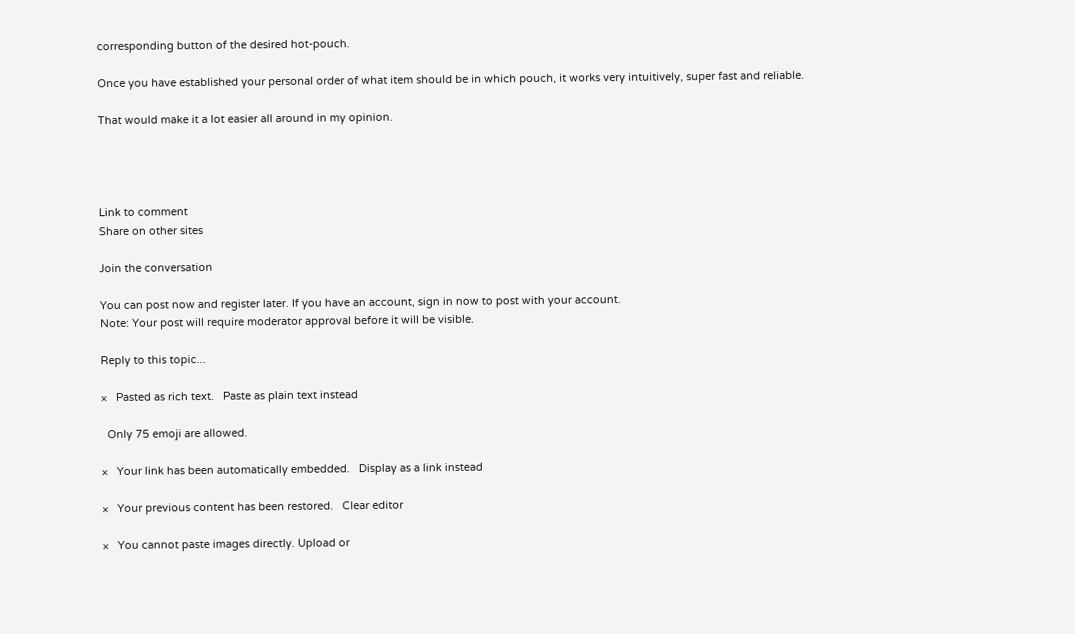corresponding button of the desired hot-pouch.

Once you have established your personal order of what item should be in which pouch, it works very intuitively, super fast and reliable.

That would make it a lot easier all around in my opinion.




Link to comment
Share on other sites

Join the conversation

You can post now and register later. If you have an account, sign in now to post with your account.
Note: Your post will require moderator approval before it will be visible.

Reply to this topic...

×   Pasted as rich text.   Paste as plain text instead

  Only 75 emoji are allowed.

×   Your link has been automatically embedded.   Display as a link instead

×   Your previous content has been restored.   Clear editor

×   You cannot paste images directly. Upload or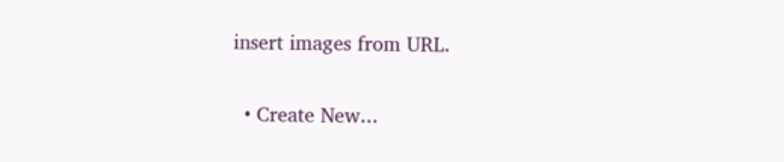insert images from URL.

  • Create New...